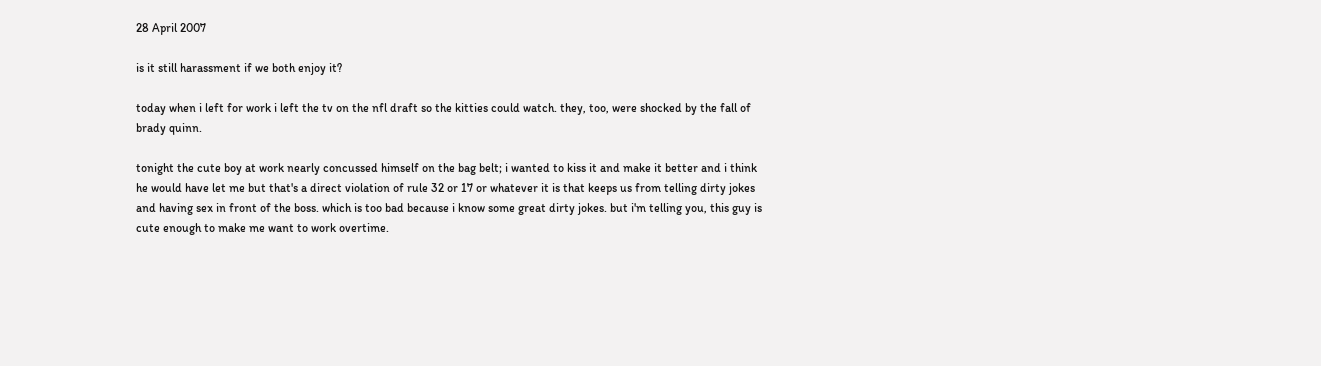28 April 2007

is it still harassment if we both enjoy it?

today when i left for work i left the tv on the nfl draft so the kitties could watch. they, too, were shocked by the fall of brady quinn.

tonight the cute boy at work nearly concussed himself on the bag belt; i wanted to kiss it and make it better and i think he would have let me but that's a direct violation of rule 32 or 17 or whatever it is that keeps us from telling dirty jokes and having sex in front of the boss. which is too bad because i know some great dirty jokes. but i'm telling you, this guy is cute enough to make me want to work overtime.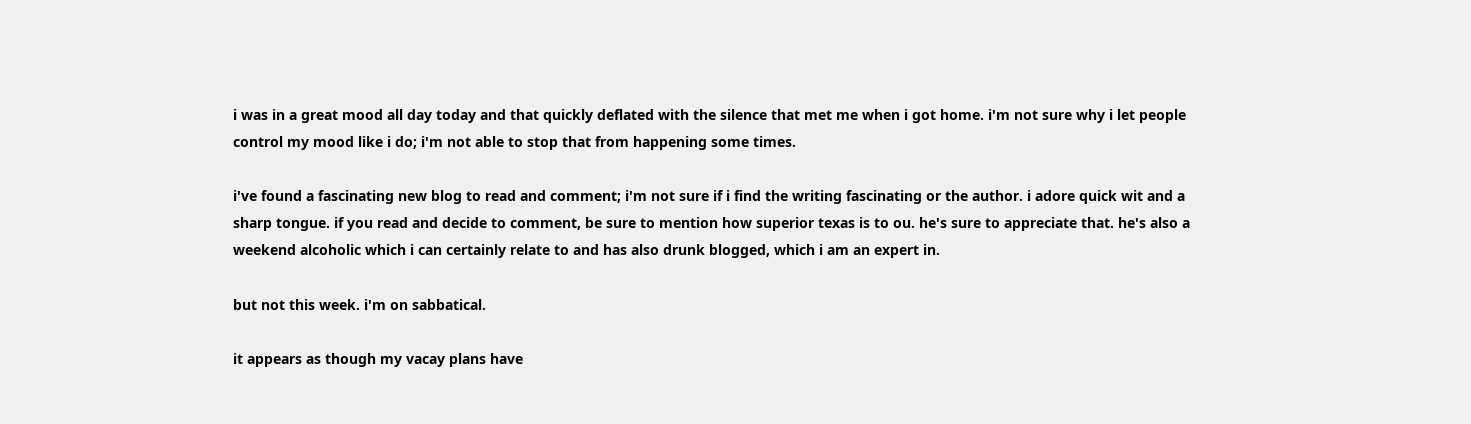i was in a great mood all day today and that quickly deflated with the silence that met me when i got home. i'm not sure why i let people control my mood like i do; i'm not able to stop that from happening some times.

i've found a fascinating new blog to read and comment; i'm not sure if i find the writing fascinating or the author. i adore quick wit and a sharp tongue. if you read and decide to comment, be sure to mention how superior texas is to ou. he's sure to appreciate that. he's also a weekend alcoholic which i can certainly relate to and has also drunk blogged, which i am an expert in.

but not this week. i'm on sabbatical.

it appears as though my vacay plans have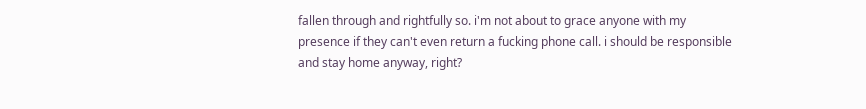fallen through and rightfully so. i'm not about to grace anyone with my presence if they can't even return a fucking phone call. i should be responsible and stay home anyway, right?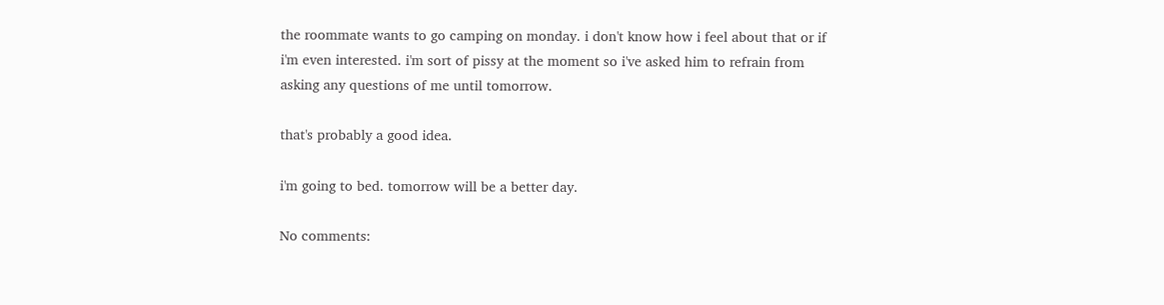the roommate wants to go camping on monday. i don't know how i feel about that or if i'm even interested. i'm sort of pissy at the moment so i've asked him to refrain from asking any questions of me until tomorrow.

that's probably a good idea.

i'm going to bed. tomorrow will be a better day.

No comments: